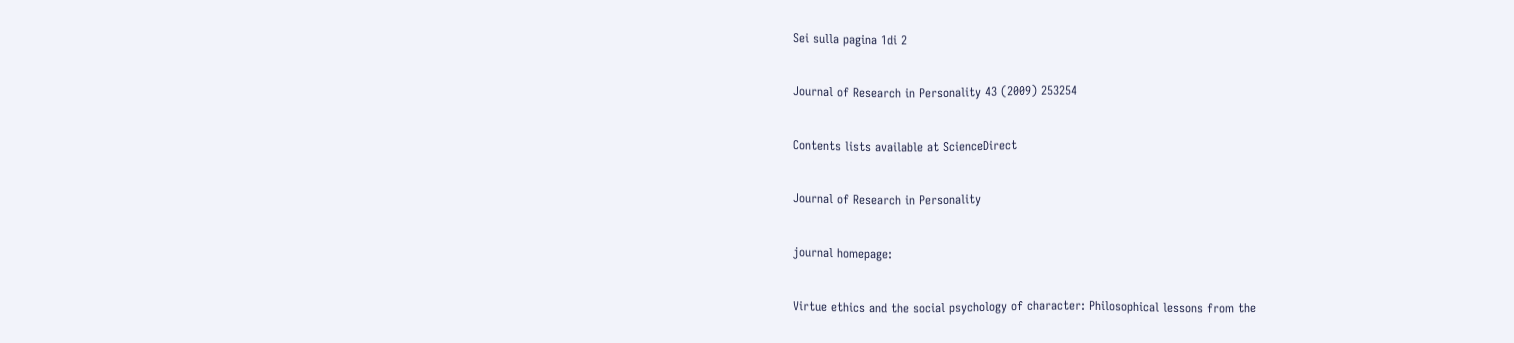Sei sulla pagina 1di 2

Journal of Research in Personality 43 (2009) 253254

Contents lists available at ScienceDirect

Journal of Research in Personality

journal homepage:

Virtue ethics and the social psychology of character: Philosophical lessons from the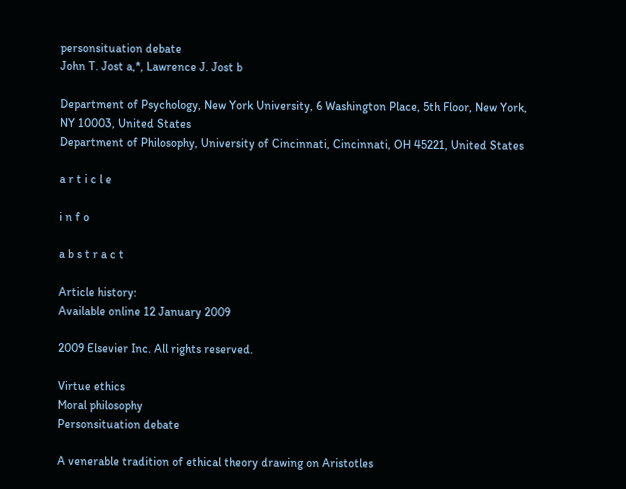personsituation debate
John T. Jost a,*, Lawrence J. Jost b

Department of Psychology, New York University, 6 Washington Place, 5th Floor, New York, NY 10003, United States
Department of Philosophy, University of Cincinnati, Cincinnati, OH 45221, United States

a r t i c l e

i n f o

a b s t r a c t

Article history:
Available online 12 January 2009

2009 Elsevier Inc. All rights reserved.

Virtue ethics
Moral philosophy
Personsituation debate

A venerable tradition of ethical theory drawing on Aristotles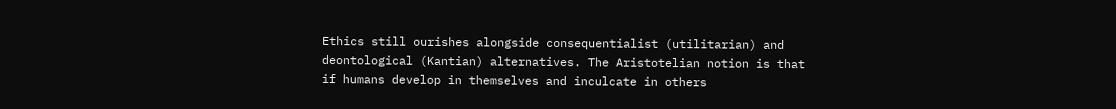Ethics still ourishes alongside consequentialist (utilitarian) and
deontological (Kantian) alternatives. The Aristotelian notion is that
if humans develop in themselves and inculcate in others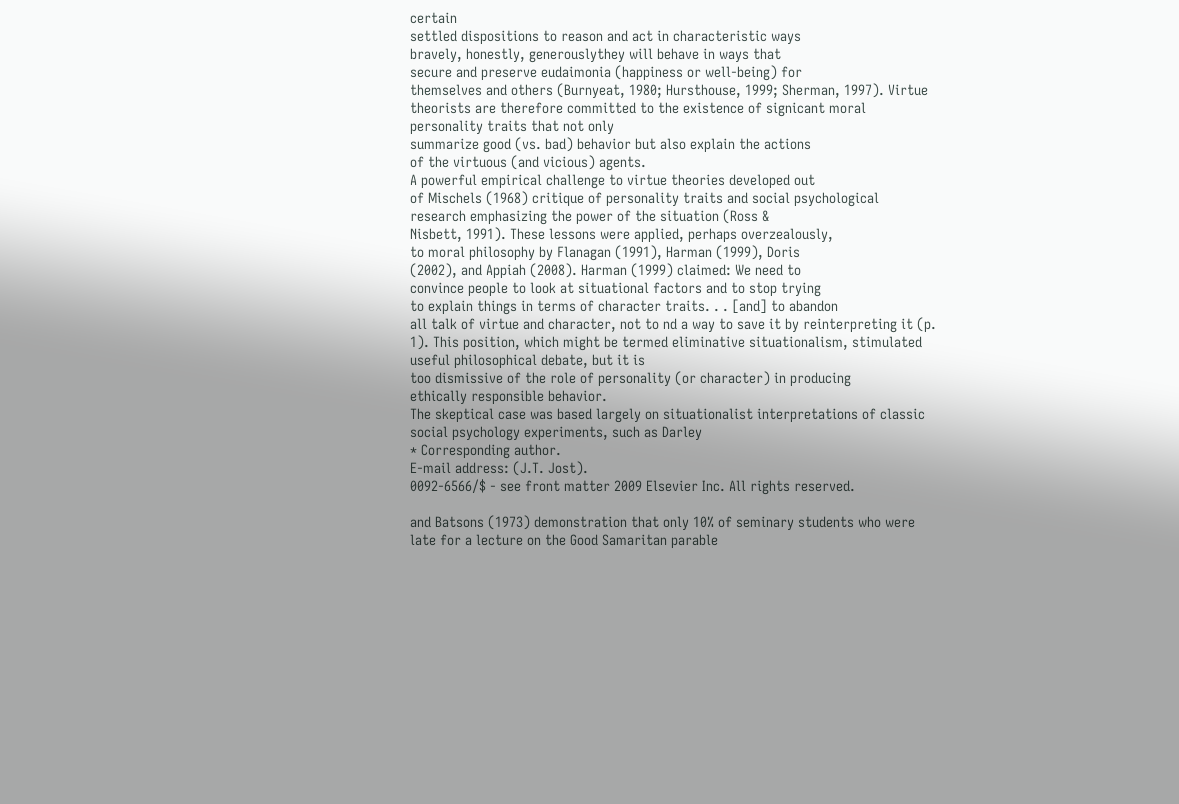certain
settled dispositions to reason and act in characteristic ways
bravely, honestly, generouslythey will behave in ways that
secure and preserve eudaimonia (happiness or well-being) for
themselves and others (Burnyeat, 1980; Hursthouse, 1999; Sherman, 1997). Virtue theorists are therefore committed to the existence of signicant moral personality traits that not only
summarize good (vs. bad) behavior but also explain the actions
of the virtuous (and vicious) agents.
A powerful empirical challenge to virtue theories developed out
of Mischels (1968) critique of personality traits and social psychological research emphasizing the power of the situation (Ross &
Nisbett, 1991). These lessons were applied, perhaps overzealously,
to moral philosophy by Flanagan (1991), Harman (1999), Doris
(2002), and Appiah (2008). Harman (1999) claimed: We need to
convince people to look at situational factors and to stop trying
to explain things in terms of character traits. . . [and] to abandon
all talk of virtue and character, not to nd a way to save it by reinterpreting it (p. 1). This position, which might be termed eliminative situationalism, stimulated useful philosophical debate, but it is
too dismissive of the role of personality (or character) in producing
ethically responsible behavior.
The skeptical case was based largely on situationalist interpretations of classic social psychology experiments, such as Darley
* Corresponding author.
E-mail address: (J.T. Jost).
0092-6566/$ - see front matter 2009 Elsevier Inc. All rights reserved.

and Batsons (1973) demonstration that only 10% of seminary students who were late for a lecture on the Good Samaritan parable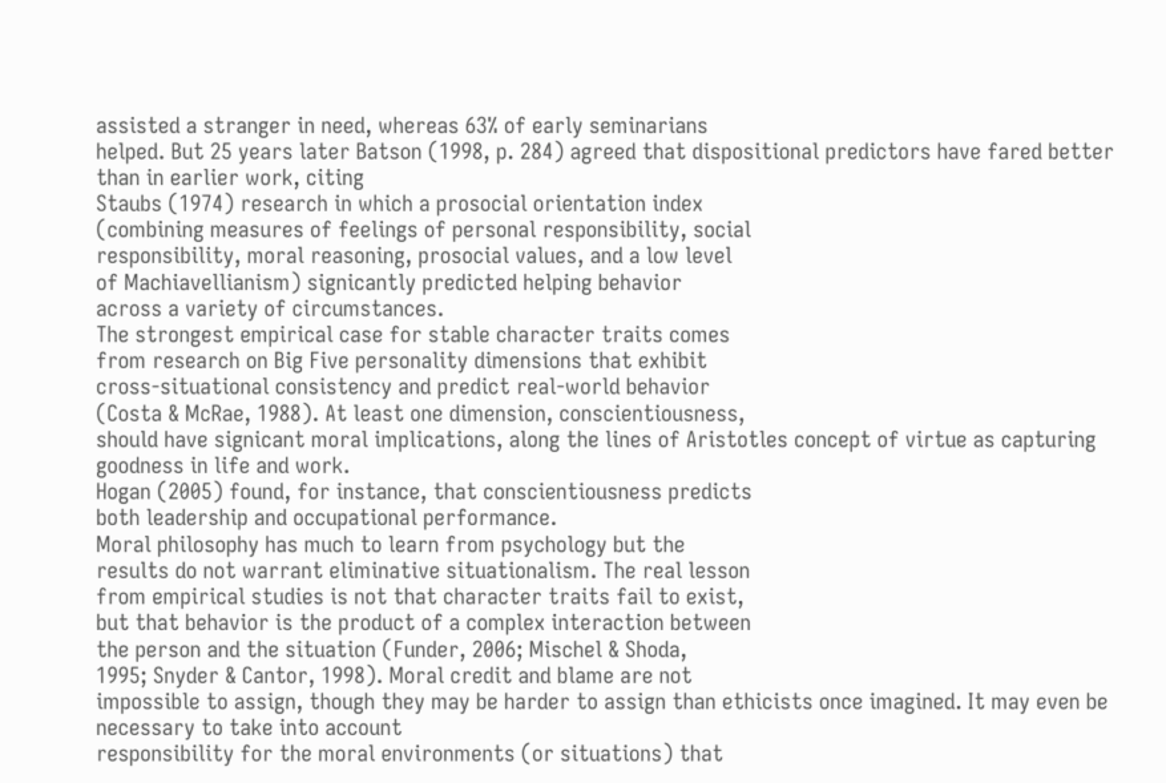assisted a stranger in need, whereas 63% of early seminarians
helped. But 25 years later Batson (1998, p. 284) agreed that dispositional predictors have fared better than in earlier work, citing
Staubs (1974) research in which a prosocial orientation index
(combining measures of feelings of personal responsibility, social
responsibility, moral reasoning, prosocial values, and a low level
of Machiavellianism) signicantly predicted helping behavior
across a variety of circumstances.
The strongest empirical case for stable character traits comes
from research on Big Five personality dimensions that exhibit
cross-situational consistency and predict real-world behavior
(Costa & McRae, 1988). At least one dimension, conscientiousness,
should have signicant moral implications, along the lines of Aristotles concept of virtue as capturing goodness in life and work.
Hogan (2005) found, for instance, that conscientiousness predicts
both leadership and occupational performance.
Moral philosophy has much to learn from psychology but the
results do not warrant eliminative situationalism. The real lesson
from empirical studies is not that character traits fail to exist,
but that behavior is the product of a complex interaction between
the person and the situation (Funder, 2006; Mischel & Shoda,
1995; Snyder & Cantor, 1998). Moral credit and blame are not
impossible to assign, though they may be harder to assign than ethicists once imagined. It may even be necessary to take into account
responsibility for the moral environments (or situations) that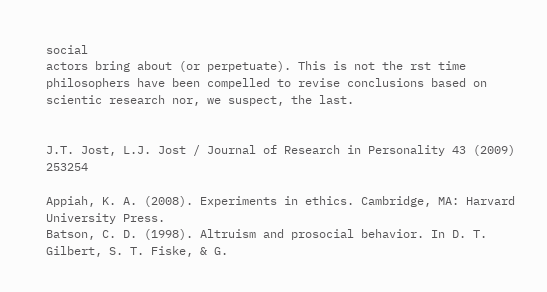social
actors bring about (or perpetuate). This is not the rst time philosophers have been compelled to revise conclusions based on scientic research nor, we suspect, the last.


J.T. Jost, L.J. Jost / Journal of Research in Personality 43 (2009) 253254

Appiah, K. A. (2008). Experiments in ethics. Cambridge, MA: Harvard University Press.
Batson, C. D. (1998). Altruism and prosocial behavior. In D. T. Gilbert, S. T. Fiske, & G.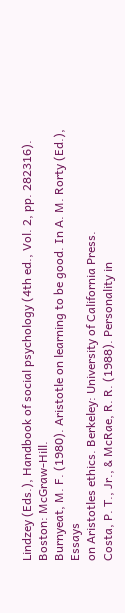Lindzey (Eds.), Handbook of social psychology (4th ed., Vol. 2, pp. 282316).
Boston: McGraw-Hill.
Burnyeat, M. F. (1980). Aristotle on learning to be good. In A. M. Rorty (Ed.), Essays
on Aristotles ethics. Berkeley: University of California Press.
Costa, P. T., Jr., & McRae, R. R. (1988). Personality in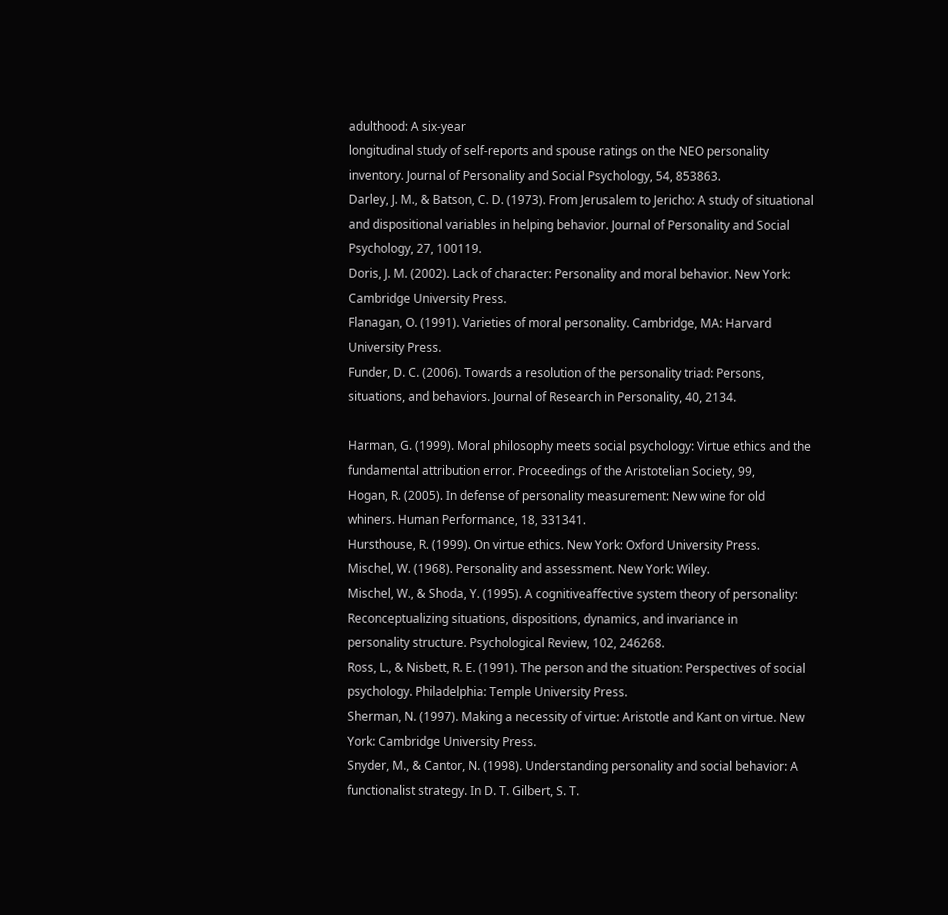adulthood: A six-year
longitudinal study of self-reports and spouse ratings on the NEO personality
inventory. Journal of Personality and Social Psychology, 54, 853863.
Darley, J. M., & Batson, C. D. (1973). From Jerusalem to Jericho: A study of situational
and dispositional variables in helping behavior. Journal of Personality and Social
Psychology, 27, 100119.
Doris, J. M. (2002). Lack of character: Personality and moral behavior. New York:
Cambridge University Press.
Flanagan, O. (1991). Varieties of moral personality. Cambridge, MA: Harvard
University Press.
Funder, D. C. (2006). Towards a resolution of the personality triad: Persons,
situations, and behaviors. Journal of Research in Personality, 40, 2134.

Harman, G. (1999). Moral philosophy meets social psychology: Virtue ethics and the
fundamental attribution error. Proceedings of the Aristotelian Society, 99,
Hogan, R. (2005). In defense of personality measurement: New wine for old
whiners. Human Performance, 18, 331341.
Hursthouse, R. (1999). On virtue ethics. New York: Oxford University Press.
Mischel, W. (1968). Personality and assessment. New York: Wiley.
Mischel, W., & Shoda, Y. (1995). A cognitiveaffective system theory of personality:
Reconceptualizing situations, dispositions, dynamics, and invariance in
personality structure. Psychological Review, 102, 246268.
Ross, L., & Nisbett, R. E. (1991). The person and the situation: Perspectives of social
psychology. Philadelphia: Temple University Press.
Sherman, N. (1997). Making a necessity of virtue: Aristotle and Kant on virtue. New
York: Cambridge University Press.
Snyder, M., & Cantor, N. (1998). Understanding personality and social behavior: A
functionalist strategy. In D. T. Gilbert, S. T.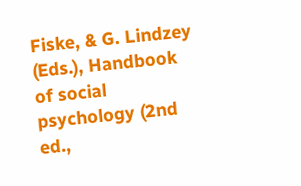Fiske, & G. Lindzey (Eds.), Handbook
of social psychology (2nd ed.,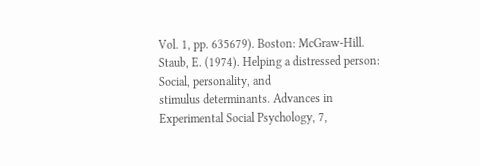Vol. 1, pp. 635679). Boston: McGraw-Hill.
Staub, E. (1974). Helping a distressed person: Social, personality, and
stimulus determinants. Advances in Experimental Social Psychology, 7,